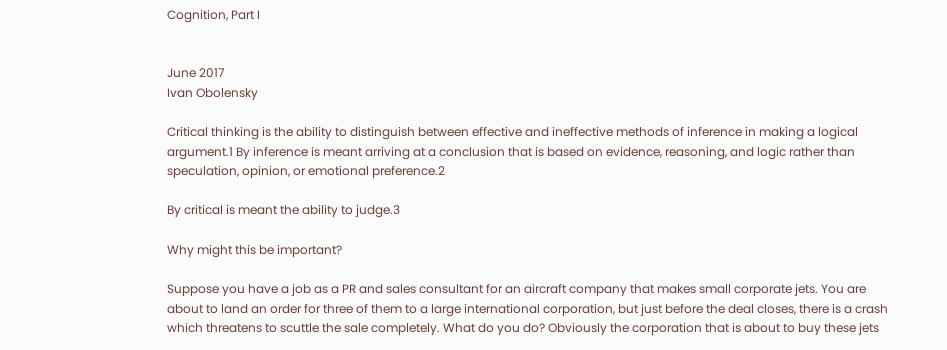Cognition, Part I


June 2017
Ivan Obolensky

Critical thinking is the ability to distinguish between effective and ineffective methods of inference in making a logical argument.1 By inference is meant arriving at a conclusion that is based on evidence, reasoning, and logic rather than speculation, opinion, or emotional preference.2

By critical is meant the ability to judge.3

Why might this be important?

Suppose you have a job as a PR and sales consultant for an aircraft company that makes small corporate jets. You are about to land an order for three of them to a large international corporation, but just before the deal closes, there is a crash which threatens to scuttle the sale completely. What do you do? Obviously the corporation that is about to buy these jets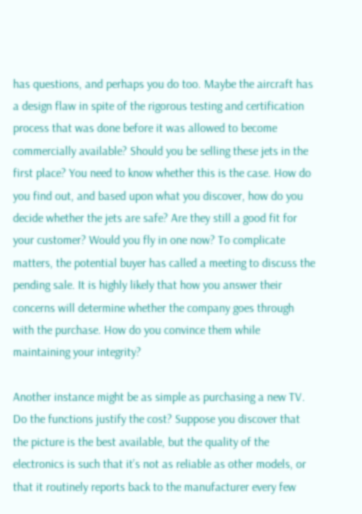has questions, and perhaps you do too. Maybe the aircraft has a design flaw in spite of the rigorous testing and certification process that was done before it was allowed to become commercially available? Should you be selling these jets in the first place? You need to know whether this is the case. How do you find out, and based upon what you discover, how do you decide whether the jets are safe? Are they still a good fit for your customer? Would you fly in one now? To complicate matters, the potential buyer has called a meeting to discuss the pending sale. It is highly likely that how you answer their concerns will determine whether the company goes through with the purchase. How do you convince them while maintaining your integrity?

Another instance might be as simple as purchasing a new TV. Do the functions justify the cost? Suppose you discover that the picture is the best available, but the quality of the electronics is such that it’s not as reliable as other models, or that it routinely reports back to the manufacturer every few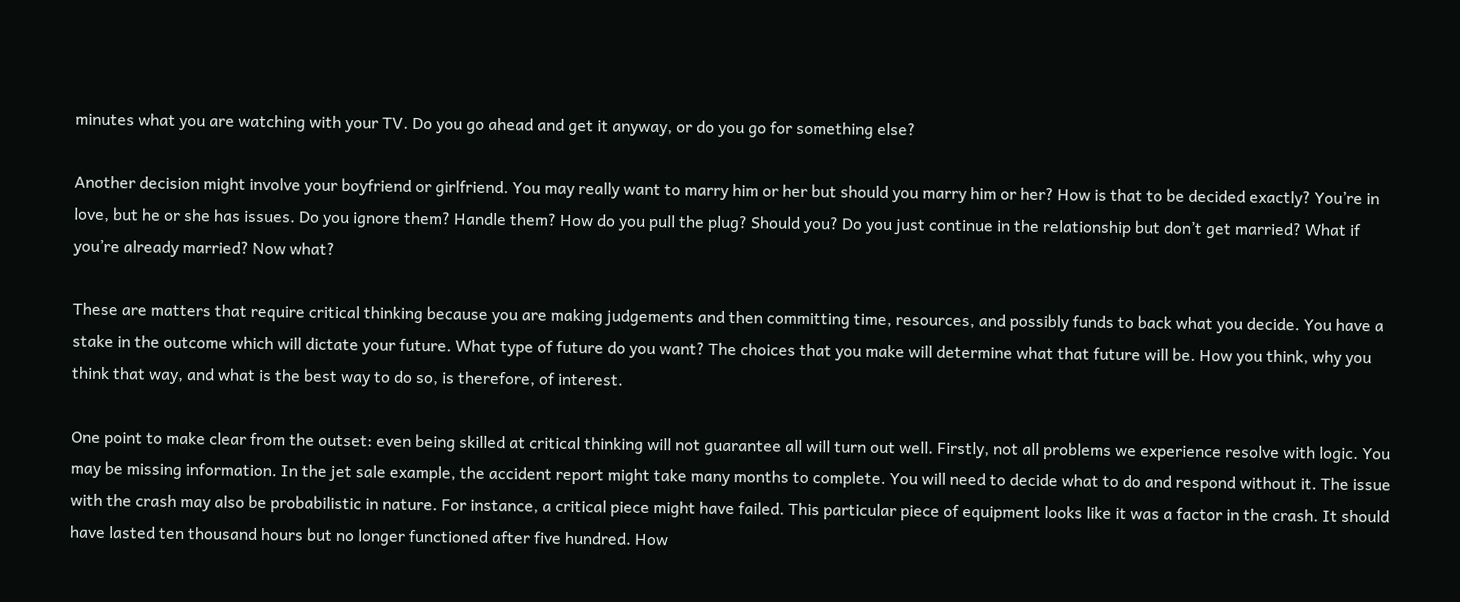minutes what you are watching with your TV. Do you go ahead and get it anyway, or do you go for something else?

Another decision might involve your boyfriend or girlfriend. You may really want to marry him or her but should you marry him or her? How is that to be decided exactly? You’re in love, but he or she has issues. Do you ignore them? Handle them? How do you pull the plug? Should you? Do you just continue in the relationship but don’t get married? What if you’re already married? Now what?

These are matters that require critical thinking because you are making judgements and then committing time, resources, and possibly funds to back what you decide. You have a stake in the outcome which will dictate your future. What type of future do you want? The choices that you make will determine what that future will be. How you think, why you think that way, and what is the best way to do so, is therefore, of interest.

One point to make clear from the outset: even being skilled at critical thinking will not guarantee all will turn out well. Firstly, not all problems we experience resolve with logic. You may be missing information. In the jet sale example, the accident report might take many months to complete. You will need to decide what to do and respond without it. The issue with the crash may also be probabilistic in nature. For instance, a critical piece might have failed. This particular piece of equipment looks like it was a factor in the crash. It should have lasted ten thousand hours but no longer functioned after five hundred. How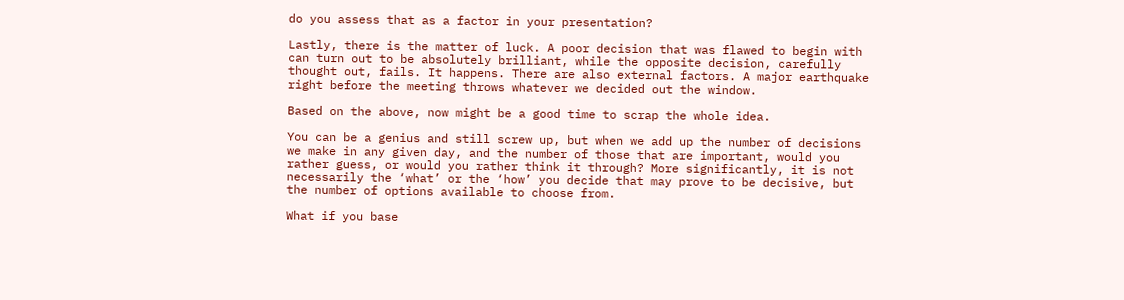do you assess that as a factor in your presentation?

Lastly, there is the matter of luck. A poor decision that was flawed to begin with can turn out to be absolutely brilliant, while the opposite decision, carefully thought out, fails. It happens. There are also external factors. A major earthquake right before the meeting throws whatever we decided out the window.

Based on the above, now might be a good time to scrap the whole idea.

You can be a genius and still screw up, but when we add up the number of decisions we make in any given day, and the number of those that are important, would you rather guess, or would you rather think it through? More significantly, it is not necessarily the ‘what’ or the ‘how’ you decide that may prove to be decisive, but the number of options available to choose from.

What if you base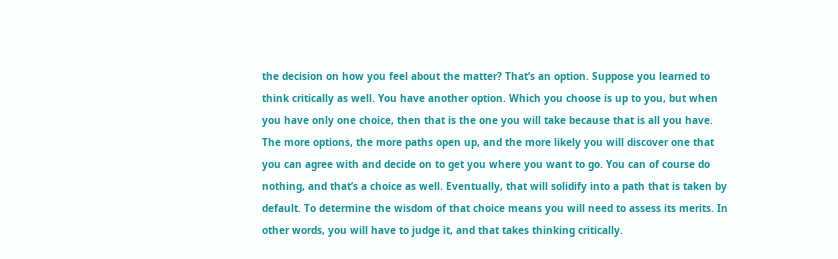the decision on how you feel about the matter? That’s an option. Suppose you learned to think critically as well. You have another option. Which you choose is up to you, but when you have only one choice, then that is the one you will take because that is all you have. The more options, the more paths open up, and the more likely you will discover one that you can agree with and decide on to get you where you want to go. You can of course do nothing, and that’s a choice as well. Eventually, that will solidify into a path that is taken by default. To determine the wisdom of that choice means you will need to assess its merits. In other words, you will have to judge it, and that takes thinking critically.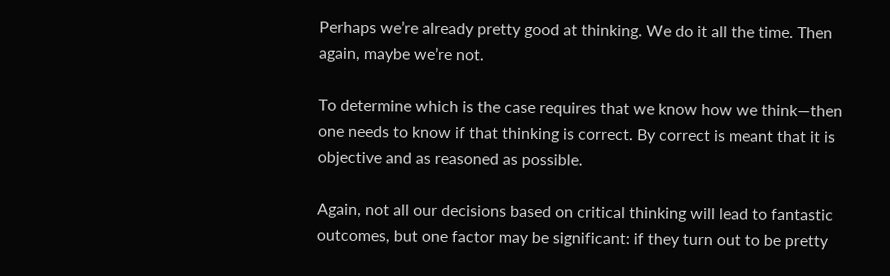Perhaps we’re already pretty good at thinking. We do it all the time. Then again, maybe we’re not.

To determine which is the case requires that we know how we think—then one needs to know if that thinking is correct. By correct is meant that it is objective and as reasoned as possible.

Again, not all our decisions based on critical thinking will lead to fantastic outcomes, but one factor may be significant: if they turn out to be pretty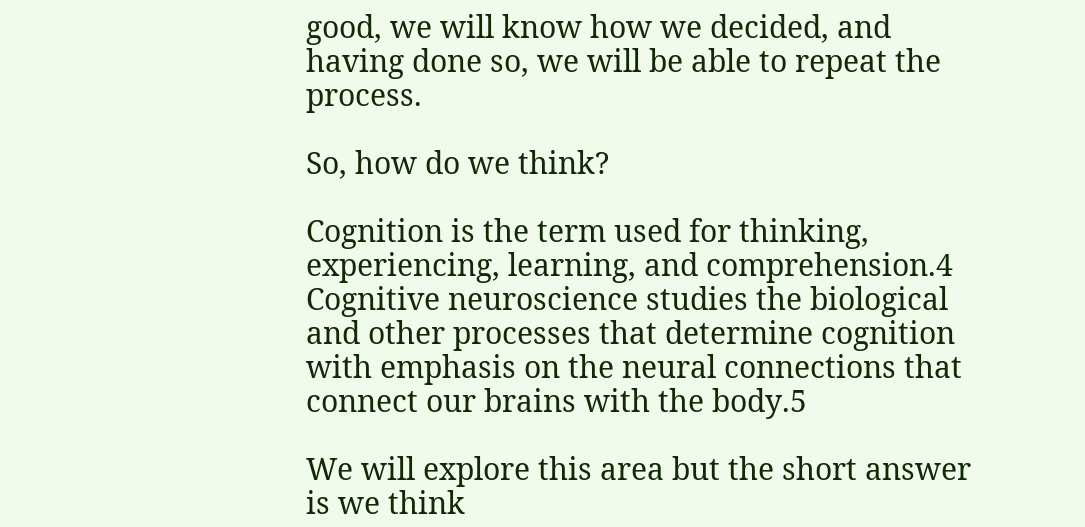good, we will know how we decided, and having done so, we will be able to repeat the process.

So, how do we think?

Cognition is the term used for thinking, experiencing, learning, and comprehension.4 Cognitive neuroscience studies the biological and other processes that determine cognition with emphasis on the neural connections that connect our brains with the body.5

We will explore this area but the short answer is we think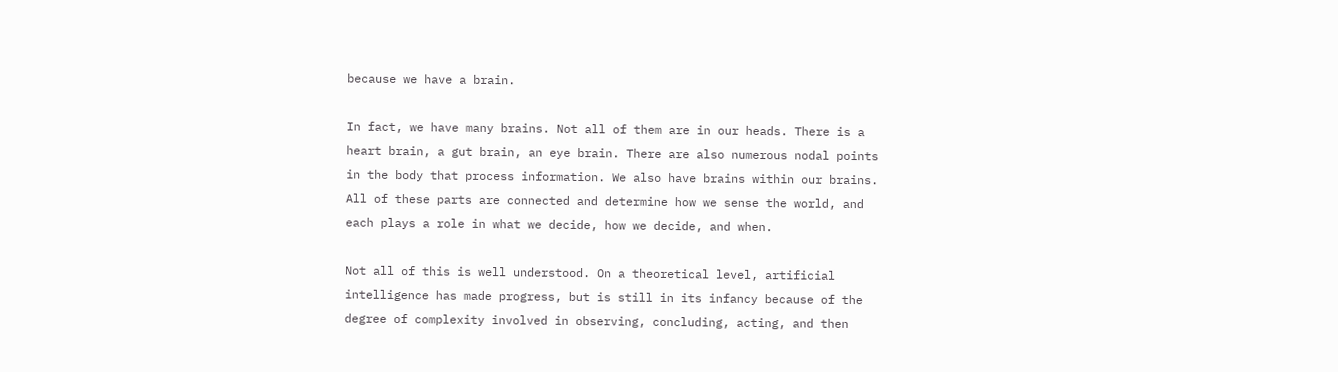because we have a brain.

In fact, we have many brains. Not all of them are in our heads. There is a heart brain, a gut brain, an eye brain. There are also numerous nodal points in the body that process information. We also have brains within our brains. All of these parts are connected and determine how we sense the world, and each plays a role in what we decide, how we decide, and when.

Not all of this is well understood. On a theoretical level, artificial intelligence has made progress, but is still in its infancy because of the degree of complexity involved in observing, concluding, acting, and then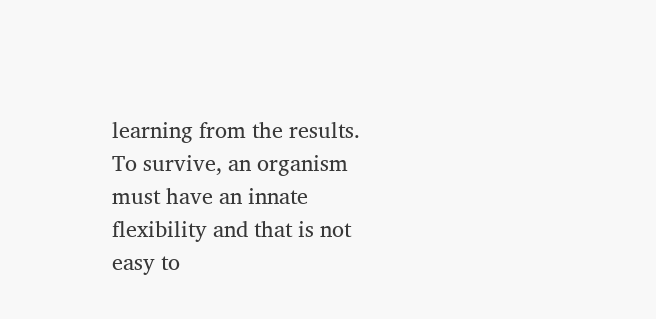learning from the results. To survive, an organism must have an innate flexibility and that is not easy to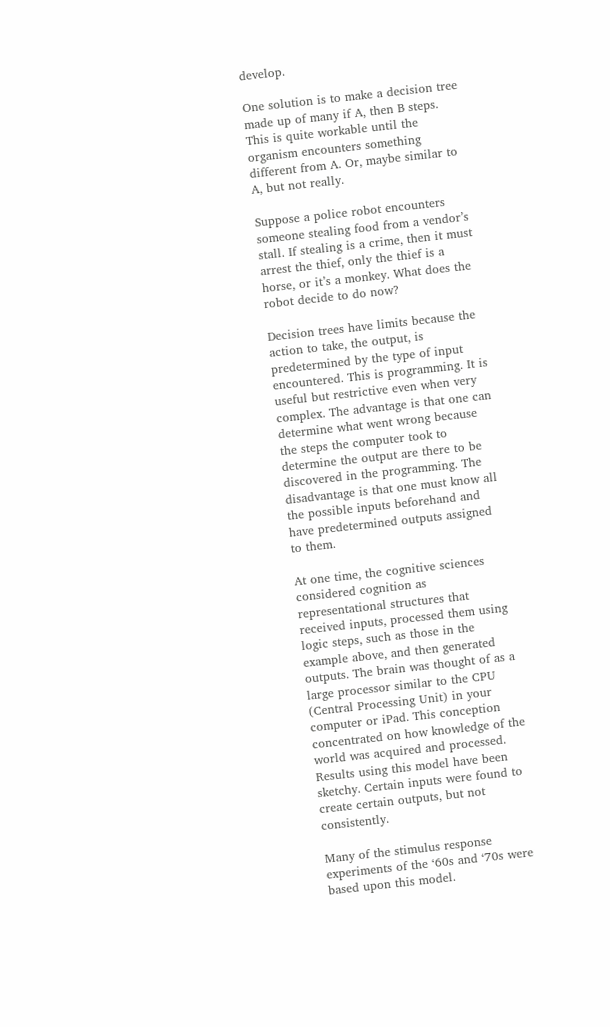develop.

One solution is to make a decision tree made up of many if A, then B steps. This is quite workable until the organism encounters something different from A. Or, maybe similar to A, but not really.

Suppose a police robot encounters someone stealing food from a vendor’s stall. If stealing is a crime, then it must arrest the thief, only the thief is a horse, or it’s a monkey. What does the robot decide to do now?

Decision trees have limits because the action to take, the output, is predetermined by the type of input encountered. This is programming. It is useful but restrictive even when very complex. The advantage is that one can determine what went wrong because the steps the computer took to determine the output are there to be discovered in the programming. The disadvantage is that one must know all the possible inputs beforehand and have predetermined outputs assigned to them.

At one time, the cognitive sciences considered cognition as representational structures that received inputs, processed them using logic steps, such as those in the example above, and then generated outputs. The brain was thought of as a large processor similar to the CPU (Central Processing Unit) in your computer or iPad. This conception concentrated on how knowledge of the world was acquired and processed. Results using this model have been sketchy. Certain inputs were found to create certain outputs, but not consistently.

Many of the stimulus response experiments of the ‘60s and ‘70s were based upon this model.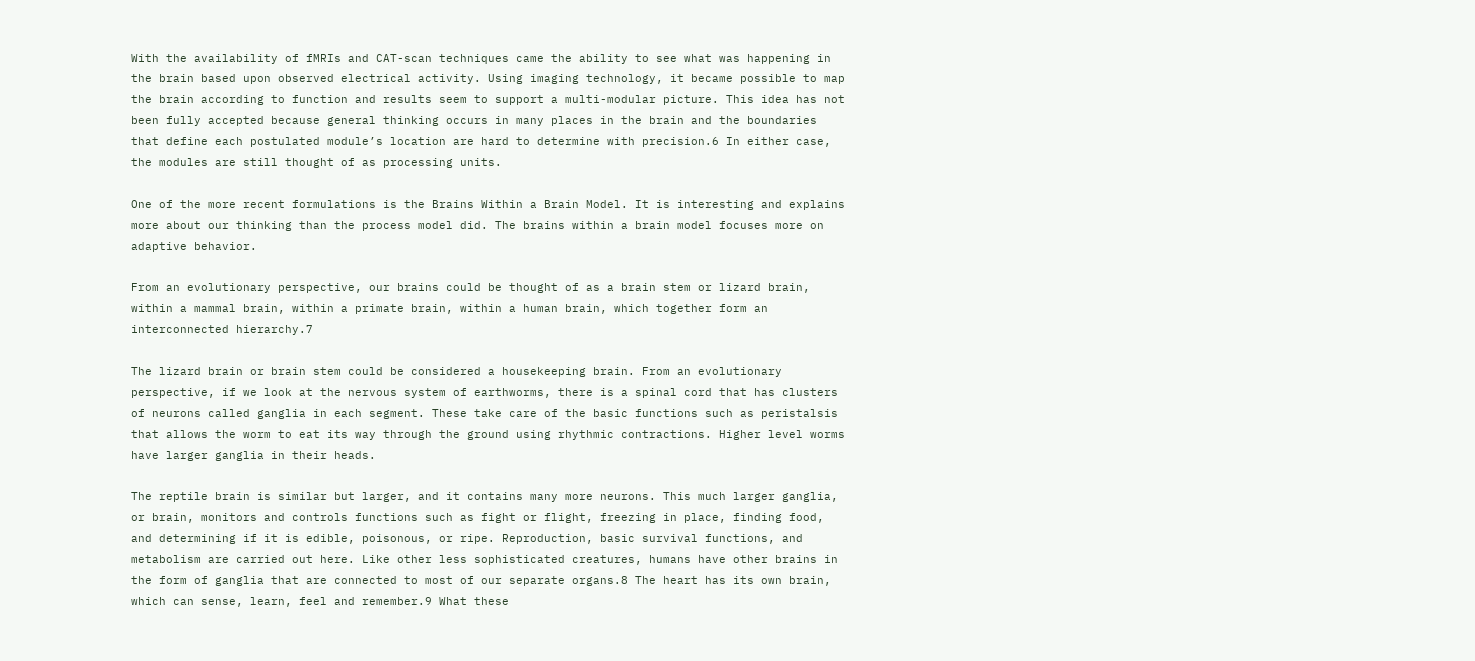With the availability of fMRIs and CAT-scan techniques came the ability to see what was happening in the brain based upon observed electrical activity. Using imaging technology, it became possible to map the brain according to function and results seem to support a multi-modular picture. This idea has not been fully accepted because general thinking occurs in many places in the brain and the boundaries that define each postulated module’s location are hard to determine with precision.6 In either case, the modules are still thought of as processing units.

One of the more recent formulations is the Brains Within a Brain Model. It is interesting and explains more about our thinking than the process model did. The brains within a brain model focuses more on adaptive behavior.

From an evolutionary perspective, our brains could be thought of as a brain stem or lizard brain, within a mammal brain, within a primate brain, within a human brain, which together form an interconnected hierarchy.7

The lizard brain or brain stem could be considered a housekeeping brain. From an evolutionary perspective, if we look at the nervous system of earthworms, there is a spinal cord that has clusters of neurons called ganglia in each segment. These take care of the basic functions such as peristalsis that allows the worm to eat its way through the ground using rhythmic contractions. Higher level worms have larger ganglia in their heads.

The reptile brain is similar but larger, and it contains many more neurons. This much larger ganglia, or brain, monitors and controls functions such as fight or flight, freezing in place, finding food, and determining if it is edible, poisonous, or ripe. Reproduction, basic survival functions, and metabolism are carried out here. Like other less sophisticated creatures, humans have other brains in the form of ganglia that are connected to most of our separate organs.8 The heart has its own brain, which can sense, learn, feel and remember.9 What these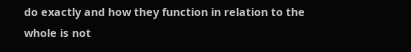do exactly and how they function in relation to the whole is not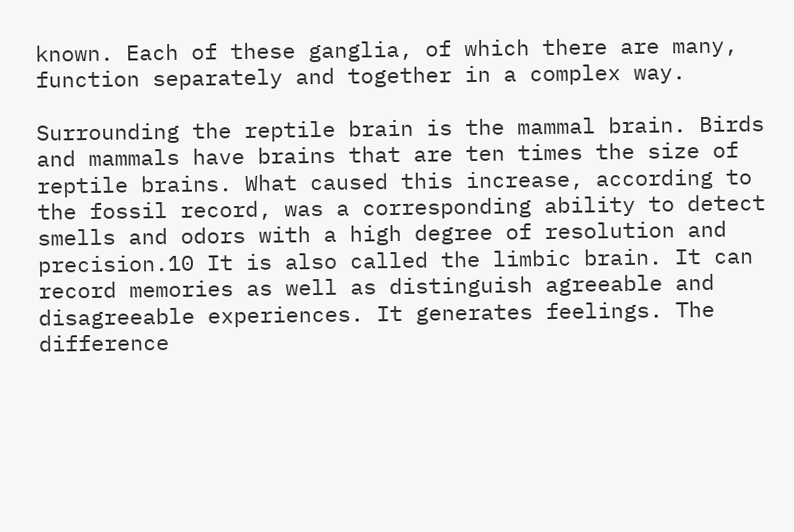known. Each of these ganglia, of which there are many, function separately and together in a complex way.

Surrounding the reptile brain is the mammal brain. Birds and mammals have brains that are ten times the size of reptile brains. What caused this increase, according to the fossil record, was a corresponding ability to detect smells and odors with a high degree of resolution and precision.10 It is also called the limbic brain. It can record memories as well as distinguish agreeable and disagreeable experiences. It generates feelings. The difference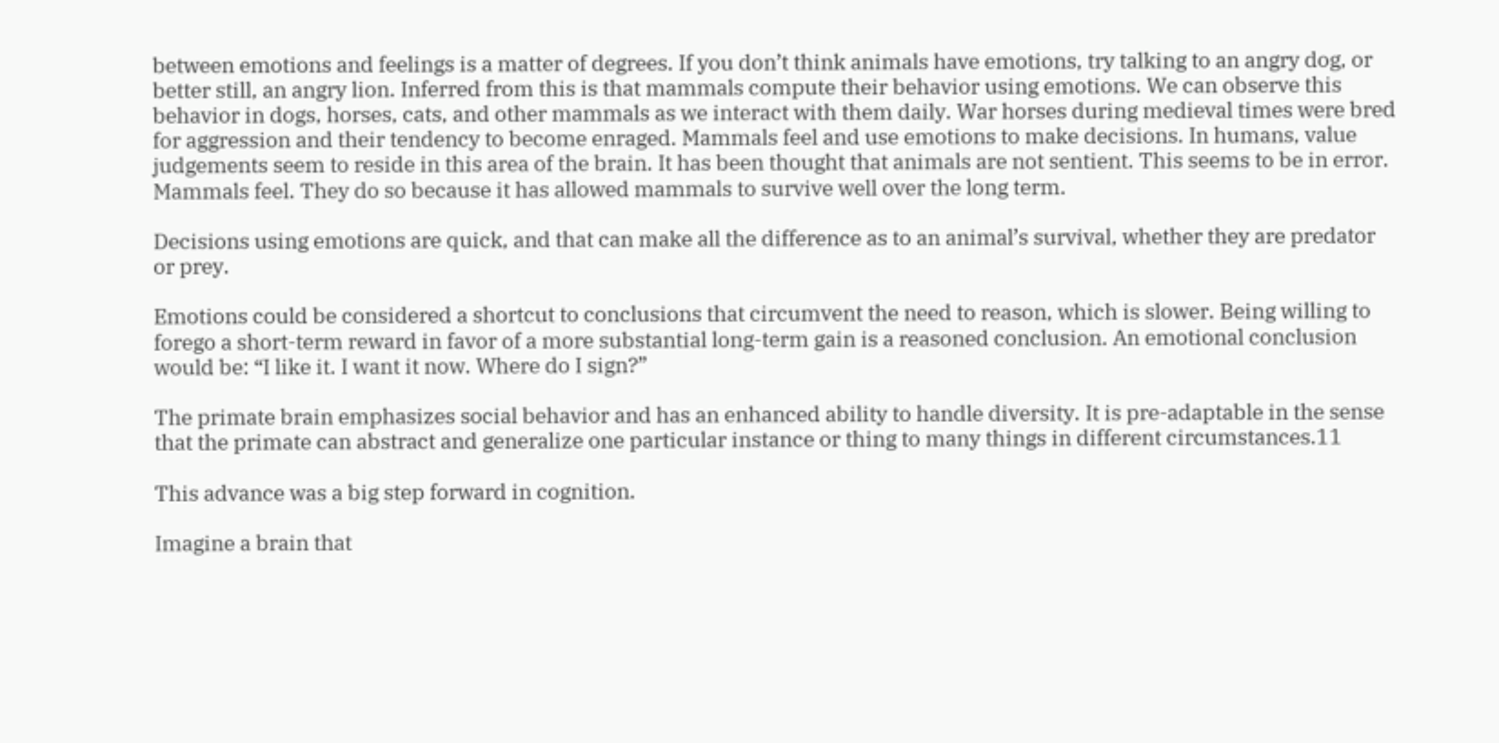between emotions and feelings is a matter of degrees. If you don’t think animals have emotions, try talking to an angry dog, or better still, an angry lion. Inferred from this is that mammals compute their behavior using emotions. We can observe this behavior in dogs, horses, cats, and other mammals as we interact with them daily. War horses during medieval times were bred for aggression and their tendency to become enraged. Mammals feel and use emotions to make decisions. In humans, value judgements seem to reside in this area of the brain. It has been thought that animals are not sentient. This seems to be in error. Mammals feel. They do so because it has allowed mammals to survive well over the long term.

Decisions using emotions are quick, and that can make all the difference as to an animal’s survival, whether they are predator or prey.

Emotions could be considered a shortcut to conclusions that circumvent the need to reason, which is slower. Being willing to forego a short-term reward in favor of a more substantial long-term gain is a reasoned conclusion. An emotional conclusion would be: “I like it. I want it now. Where do I sign?”

The primate brain emphasizes social behavior and has an enhanced ability to handle diversity. It is pre-adaptable in the sense that the primate can abstract and generalize one particular instance or thing to many things in different circumstances.11

This advance was a big step forward in cognition.

Imagine a brain that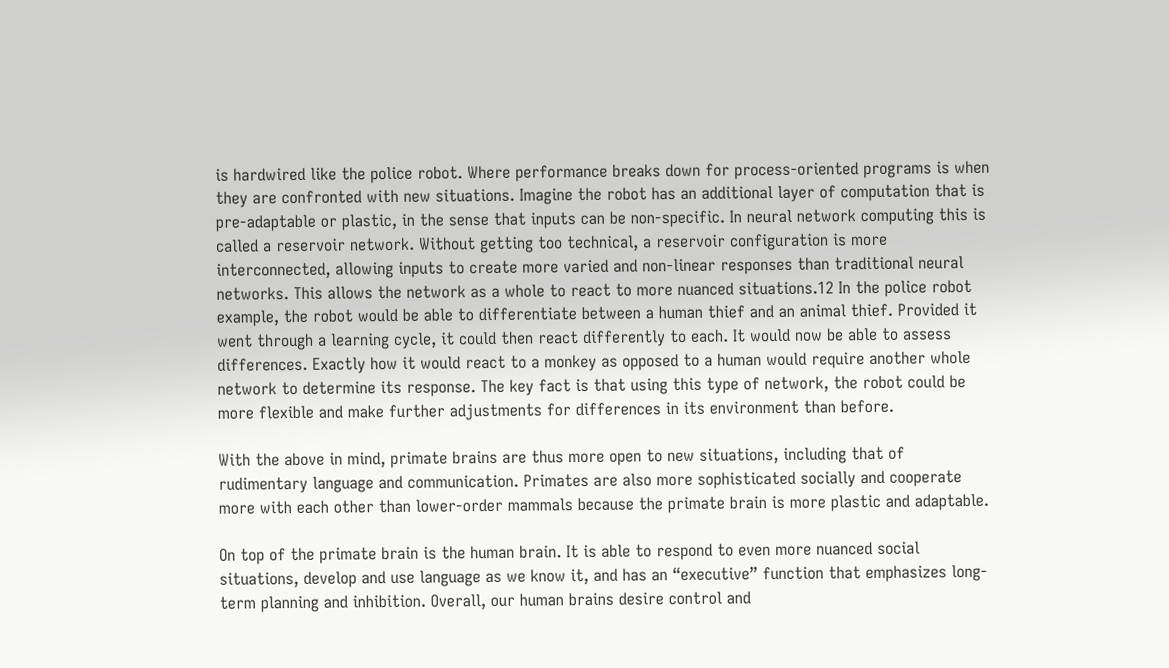is hardwired like the police robot. Where performance breaks down for process-oriented programs is when they are confronted with new situations. Imagine the robot has an additional layer of computation that is pre-adaptable or plastic, in the sense that inputs can be non-specific. In neural network computing this is called a reservoir network. Without getting too technical, a reservoir configuration is more interconnected, allowing inputs to create more varied and non-linear responses than traditional neural networks. This allows the network as a whole to react to more nuanced situations.12 In the police robot example, the robot would be able to differentiate between a human thief and an animal thief. Provided it went through a learning cycle, it could then react differently to each. It would now be able to assess differences. Exactly how it would react to a monkey as opposed to a human would require another whole network to determine its response. The key fact is that using this type of network, the robot could be more flexible and make further adjustments for differences in its environment than before.

With the above in mind, primate brains are thus more open to new situations, including that of rudimentary language and communication. Primates are also more sophisticated socially and cooperate more with each other than lower-order mammals because the primate brain is more plastic and adaptable.

On top of the primate brain is the human brain. It is able to respond to even more nuanced social situations, develop and use language as we know it, and has an “executive” function that emphasizes long- term planning and inhibition. Overall, our human brains desire control and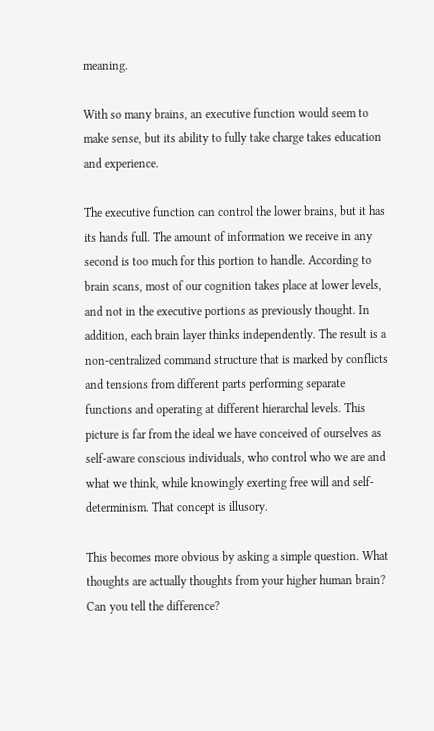meaning.

With so many brains, an executive function would seem to make sense, but its ability to fully take charge takes education and experience.

The executive function can control the lower brains, but it has its hands full. The amount of information we receive in any second is too much for this portion to handle. According to brain scans, most of our cognition takes place at lower levels, and not in the executive portions as previously thought. In addition, each brain layer thinks independently. The result is a non-centralized command structure that is marked by conflicts and tensions from different parts performing separate functions and operating at different hierarchal levels. This picture is far from the ideal we have conceived of ourselves as self-aware conscious individuals, who control who we are and what we think, while knowingly exerting free will and self-determinism. That concept is illusory.

This becomes more obvious by asking a simple question. What thoughts are actually thoughts from your higher human brain? Can you tell the difference?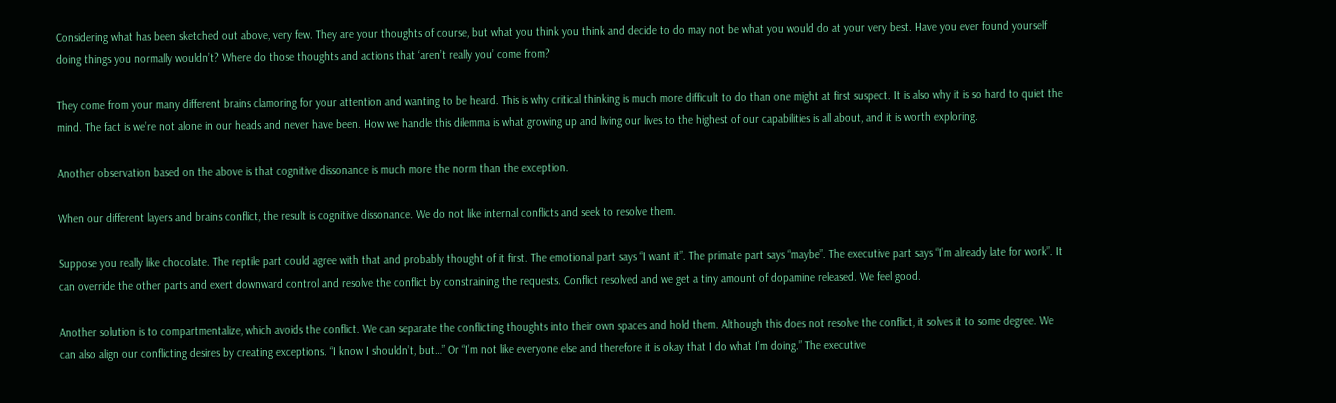Considering what has been sketched out above, very few. They are your thoughts of course, but what you think you think and decide to do may not be what you would do at your very best. Have you ever found yourself doing things you normally wouldn’t? Where do those thoughts and actions that ‘aren’t really you’ come from?

They come from your many different brains clamoring for your attention and wanting to be heard. This is why critical thinking is much more difficult to do than one might at first suspect. It is also why it is so hard to quiet the mind. The fact is we’re not alone in our heads and never have been. How we handle this dilemma is what growing up and living our lives to the highest of our capabilities is all about, and it is worth exploring.

Another observation based on the above is that cognitive dissonance is much more the norm than the exception.

When our different layers and brains conflict, the result is cognitive dissonance. We do not like internal conflicts and seek to resolve them.

Suppose you really like chocolate. The reptile part could agree with that and probably thought of it first. The emotional part says “I want it”. The primate part says “maybe”. The executive part says “I’m already late for work”. It can override the other parts and exert downward control and resolve the conflict by constraining the requests. Conflict resolved and we get a tiny amount of dopamine released. We feel good.

Another solution is to compartmentalize, which avoids the conflict. We can separate the conflicting thoughts into their own spaces and hold them. Although this does not resolve the conflict, it solves it to some degree. We can also align our conflicting desires by creating exceptions. “I know I shouldn’t, but…” Or “I’m not like everyone else and therefore it is okay that I do what I’m doing.” The executive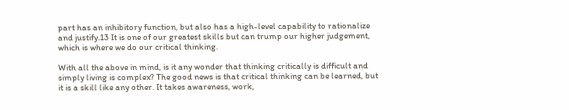part has an inhibitory function, but also has a high-level capability to rationalize and justify.13 It is one of our greatest skills but can trump our higher judgement, which is where we do our critical thinking.

With all the above in mind, is it any wonder that thinking critically is difficult and simply living is complex? The good news is that critical thinking can be learned, but it is a skill like any other. It takes awareness, work,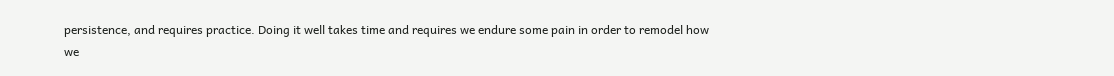persistence, and requires practice. Doing it well takes time and requires we endure some pain in order to remodel how we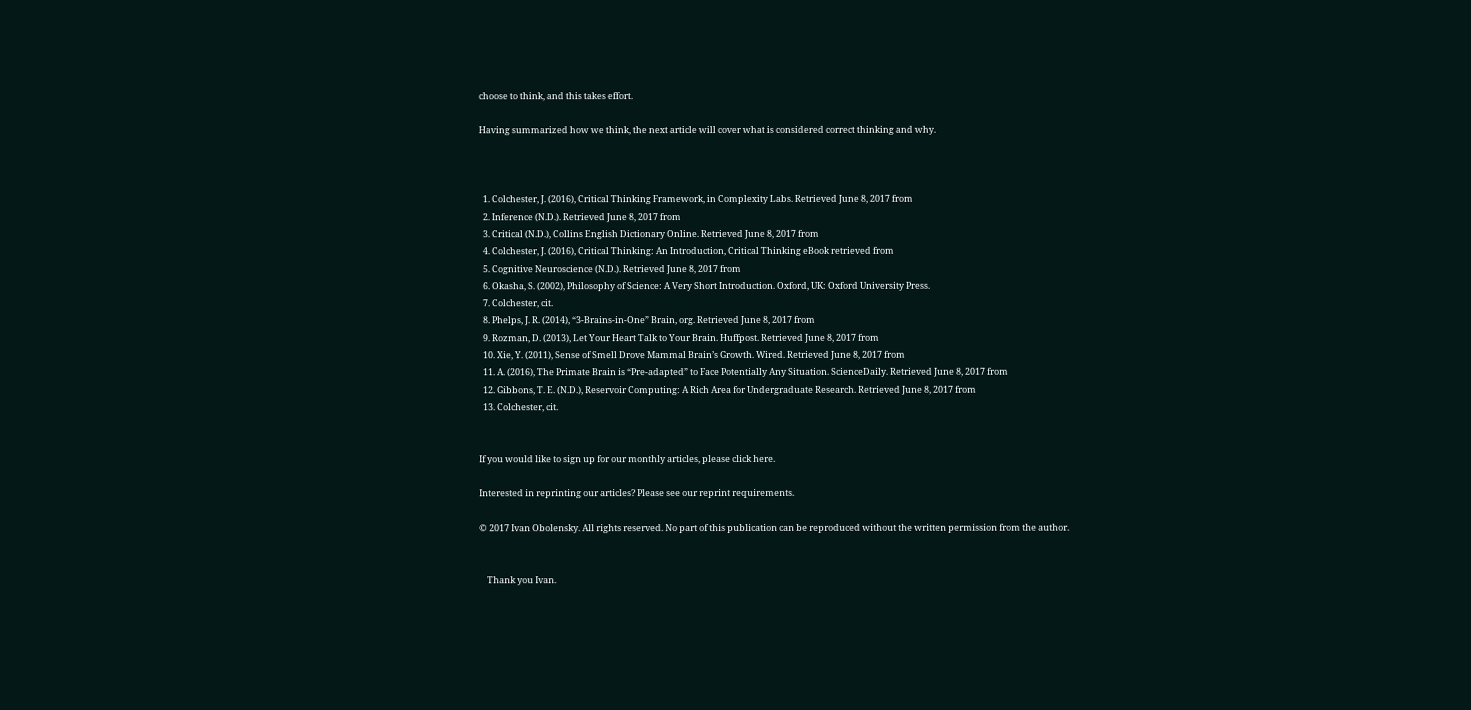choose to think, and this takes effort.

Having summarized how we think, the next article will cover what is considered correct thinking and why.



  1. Colchester, J. (2016), Critical Thinking Framework, in Complexity Labs. Retrieved June 8, 2017 from
  2. Inference (N.D.). Retrieved June 8, 2017 from
  3. Critical (N.D.), Collins English Dictionary Online. Retrieved June 8, 2017 from
  4. Colchester, J. (2016), Critical Thinking: An Introduction, Critical Thinking eBook retrieved from
  5. Cognitive Neuroscience (N.D.). Retrieved June 8, 2017 from
  6. Okasha, S. (2002), Philosophy of Science: A Very Short Introduction. Oxford, UK: Oxford University Press.
  7. Colchester, cit.
  8. Phelps, J. R. (2014), “3-Brains-in-One” Brain, org. Retrieved June 8, 2017 from
  9. Rozman, D. (2013), Let Your Heart Talk to Your Brain. Huffpost. Retrieved June 8, 2017 from
  10. Xie, Y. (2011), Sense of Smell Drove Mammal Brain’s Growth. Wired. Retrieved June 8, 2017 from
  11. A. (2016), The Primate Brain is “Pre-adapted” to Face Potentially Any Situation. ScienceDaily. Retrieved June 8, 2017 from
  12. Gibbons, T. E. (N.D.), Reservoir Computing: A Rich Area for Undergraduate Research. Retrieved June 8, 2017 from
  13. Colchester, cit.


If you would like to sign up for our monthly articles, please click here.

Interested in reprinting our articles? Please see our reprint requirements.

© 2017 Ivan Obolensky. All rights reserved. No part of this publication can be reproduced without the written permission from the author.


    Thank you Ivan.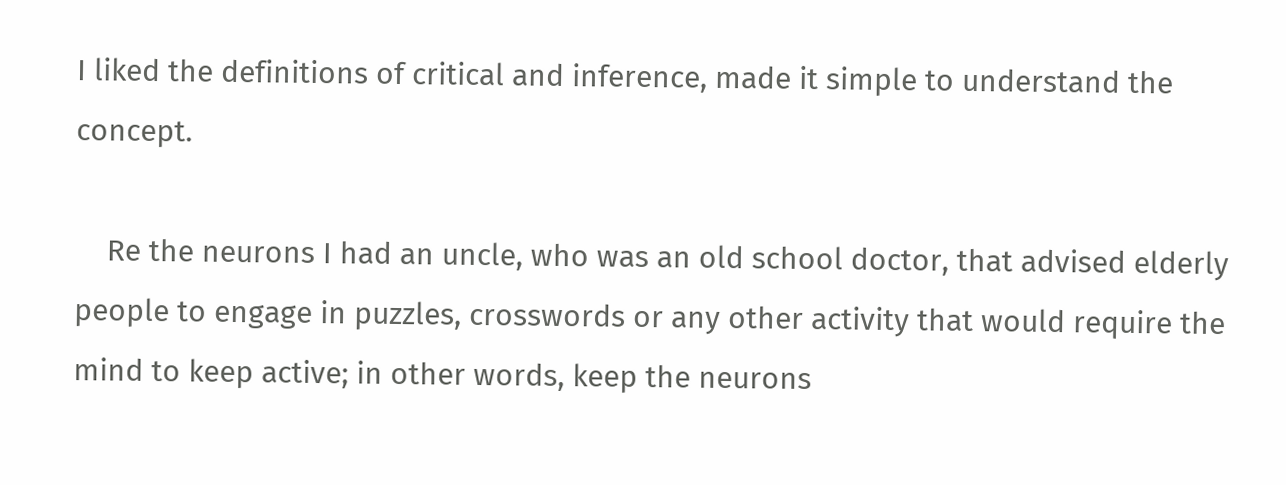I liked the definitions of critical and inference, made it simple to understand the concept.

    Re the neurons I had an uncle, who was an old school doctor, that advised elderly people to engage in puzzles, crosswords or any other activity that would require the mind to keep active; in other words, keep the neurons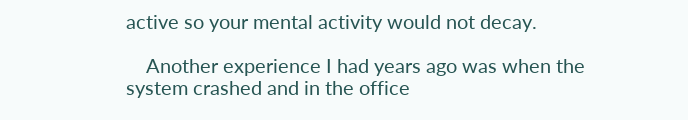active so your mental activity would not decay.

    Another experience I had years ago was when the system crashed and in the office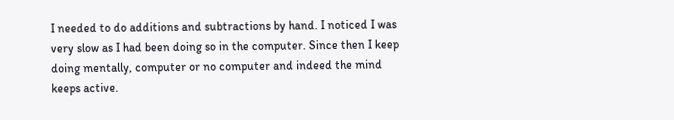I needed to do additions and subtractions by hand. I noticed I was very slow as I had been doing so in the computer. Since then I keep doing mentally, computer or no computer and indeed the mind keeps active.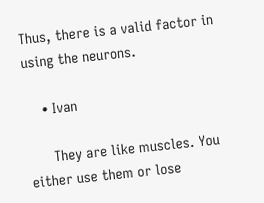Thus, there is a valid factor in using the neurons.

    • Ivan

      They are like muscles. You either use them or lose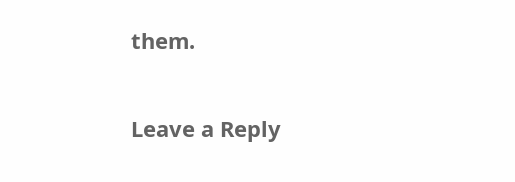them.

Leave a Reply